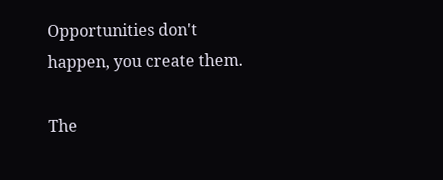Opportunities don't happen, you create them.

The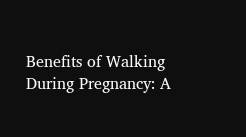Benefits of Walking During Pregnancy: A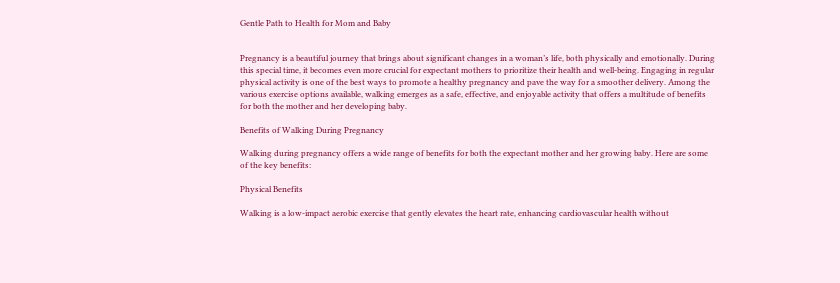Gentle Path to Health for Mom and Baby


Pregnancy is a beautiful journey that brings about significant changes in a woman’s life, both physically and emotionally. During this special time, it becomes even more crucial for expectant mothers to prioritize their health and well-being. Engaging in regular physical activity is one of the best ways to promote a healthy pregnancy and pave the way for a smoother delivery. Among the various exercise options available, walking emerges as a safe, effective, and enjoyable activity that offers a multitude of benefits for both the mother and her developing baby.

Benefits of Walking During Pregnancy

Walking during pregnancy offers a wide range of benefits for both the expectant mother and her growing baby. Here are some of the key benefits:

Physical Benefits

Walking is a low-impact aerobic exercise that gently elevates the heart rate, enhancing cardiovascular health without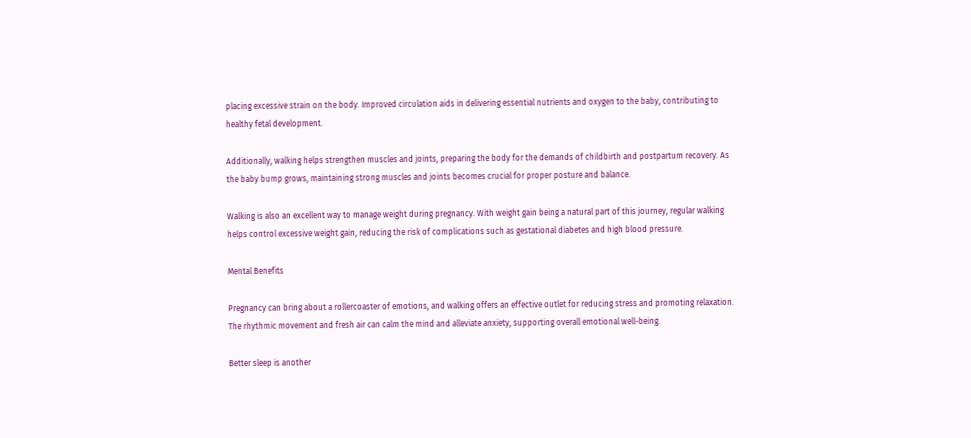placing excessive strain on the body. Improved circulation aids in delivering essential nutrients and oxygen to the baby, contributing to healthy fetal development.

Additionally, walking helps strengthen muscles and joints, preparing the body for the demands of childbirth and postpartum recovery. As the baby bump grows, maintaining strong muscles and joints becomes crucial for proper posture and balance.

Walking is also an excellent way to manage weight during pregnancy. With weight gain being a natural part of this journey, regular walking helps control excessive weight gain, reducing the risk of complications such as gestational diabetes and high blood pressure.

Mental Benefits

Pregnancy can bring about a rollercoaster of emotions, and walking offers an effective outlet for reducing stress and promoting relaxation. The rhythmic movement and fresh air can calm the mind and alleviate anxiety, supporting overall emotional well-being.

Better sleep is another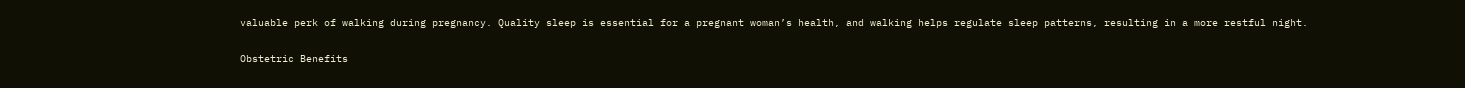valuable perk of walking during pregnancy. Quality sleep is essential for a pregnant woman’s health, and walking helps regulate sleep patterns, resulting in a more restful night.

Obstetric Benefits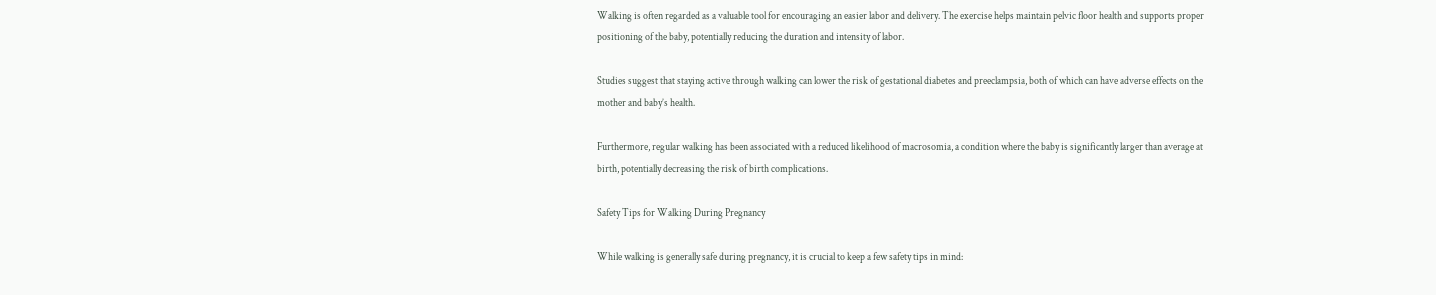Walking is often regarded as a valuable tool for encouraging an easier labor and delivery. The exercise helps maintain pelvic floor health and supports proper positioning of the baby, potentially reducing the duration and intensity of labor.

Studies suggest that staying active through walking can lower the risk of gestational diabetes and preeclampsia, both of which can have adverse effects on the mother and baby’s health.

Furthermore, regular walking has been associated with a reduced likelihood of macrosomia, a condition where the baby is significantly larger than average at birth, potentially decreasing the risk of birth complications.

Safety Tips for Walking During Pregnancy

While walking is generally safe during pregnancy, it is crucial to keep a few safety tips in mind: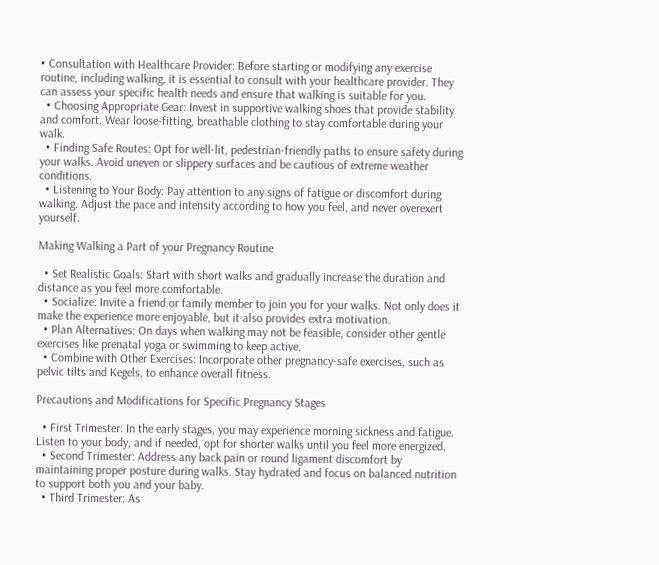• Consultation with Healthcare Provider: Before starting or modifying any exercise routine, including walking, it is essential to consult with your healthcare provider. They can assess your specific health needs and ensure that walking is suitable for you.
  • Choosing Appropriate Gear: Invest in supportive walking shoes that provide stability and comfort. Wear loose-fitting, breathable clothing to stay comfortable during your walk.
  • Finding Safe Routes: Opt for well-lit, pedestrian-friendly paths to ensure safety during your walks. Avoid uneven or slippery surfaces and be cautious of extreme weather conditions.
  • Listening to Your Body: Pay attention to any signs of fatigue or discomfort during walking. Adjust the pace and intensity according to how you feel, and never overexert yourself.

Making Walking a Part of your Pregnancy Routine

  • Set Realistic Goals: Start with short walks and gradually increase the duration and distance as you feel more comfortable.
  • Socialize: Invite a friend or family member to join you for your walks. Not only does it make the experience more enjoyable, but it also provides extra motivation.
  • Plan Alternatives: On days when walking may not be feasible, consider other gentle exercises like prenatal yoga or swimming to keep active.
  • Combine with Other Exercises: Incorporate other pregnancy-safe exercises, such as pelvic tilts and Kegels, to enhance overall fitness.

Precautions and Modifications for Specific Pregnancy Stages

  • First Trimester: In the early stages, you may experience morning sickness and fatigue. Listen to your body, and if needed, opt for shorter walks until you feel more energized.
  • Second Trimester: Address any back pain or round ligament discomfort by maintaining proper posture during walks. Stay hydrated and focus on balanced nutrition to support both you and your baby.
  • Third Trimester: As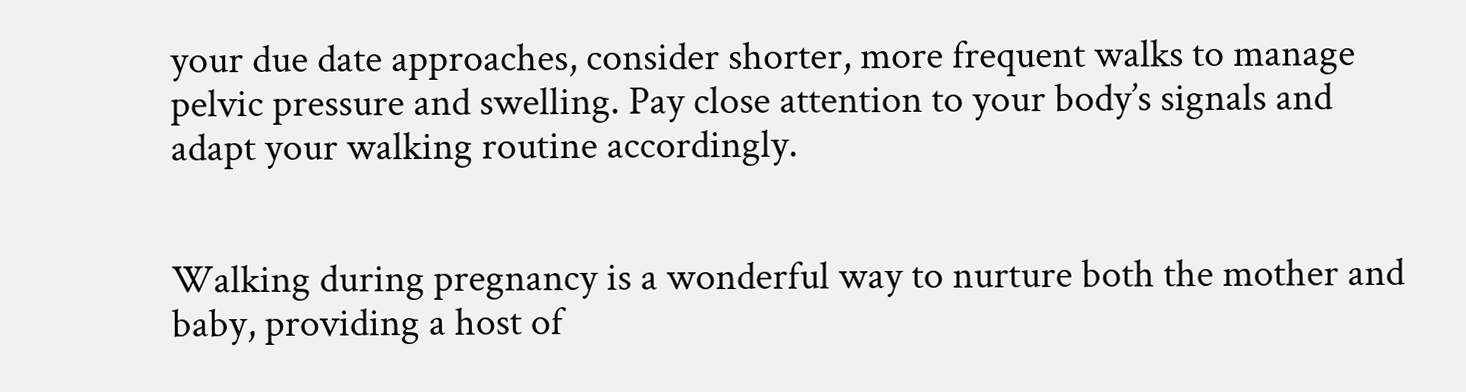your due date approaches, consider shorter, more frequent walks to manage pelvic pressure and swelling. Pay close attention to your body’s signals and adapt your walking routine accordingly.


Walking during pregnancy is a wonderful way to nurture both the mother and baby, providing a host of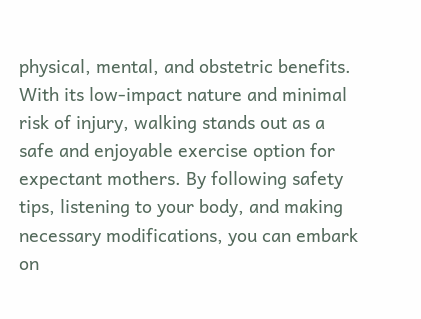physical, mental, and obstetric benefits. With its low-impact nature and minimal risk of injury, walking stands out as a safe and enjoyable exercise option for expectant mothers. By following safety tips, listening to your body, and making necessary modifications, you can embark on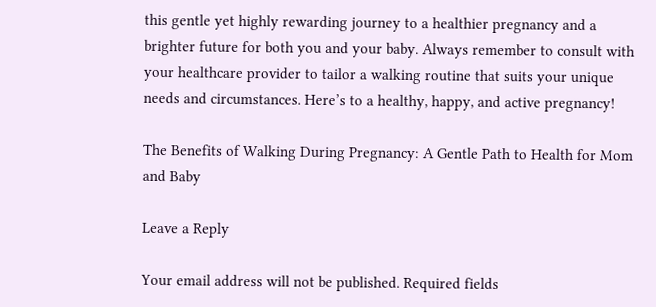this gentle yet highly rewarding journey to a healthier pregnancy and a brighter future for both you and your baby. Always remember to consult with your healthcare provider to tailor a walking routine that suits your unique needs and circumstances. Here’s to a healthy, happy, and active pregnancy!

The Benefits of Walking During Pregnancy: A Gentle Path to Health for Mom and Baby

Leave a Reply

Your email address will not be published. Required fields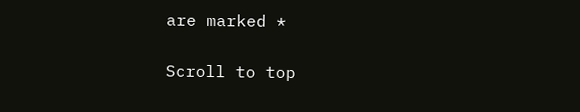are marked *

Scroll to top